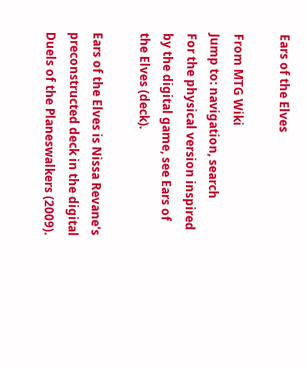Ears of the Elves

From MTG Wiki
Jump to: navigation, search
For the physical version inspired by the digital game, see Ears of the Elves (deck).

Ears of the Elves is Nissa Revane's preconstructed deck in the digital Duels of the Planeswalkers (2009).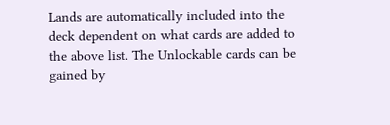Lands are automatically included into the deck dependent on what cards are added to the above list. The Unlockable cards can be gained by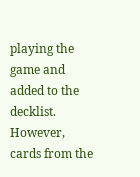playing the game and added to the decklist. However, cards from the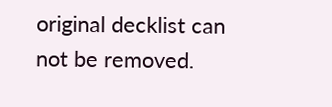original decklist can not be removed.